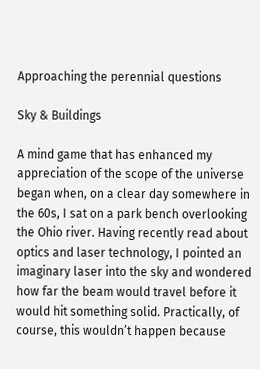Approaching the perennial questions

Sky & Buildings

A mind game that has enhanced my appreciation of the scope of the universe began when, on a clear day somewhere in the 60s, I sat on a park bench overlooking the Ohio river. Having recently read about optics and laser technology, I pointed an imaginary laser into the sky and wondered how far the beam would travel before it would hit something solid. Practically, of course, this wouldn’t happen because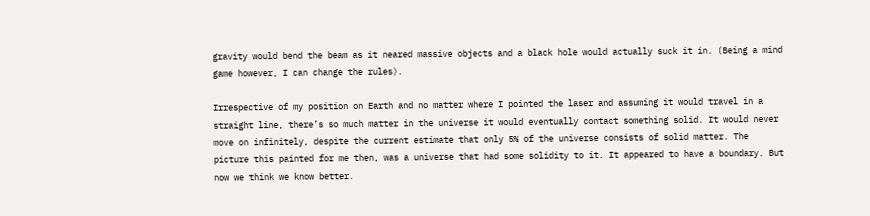gravity would bend the beam as it neared massive objects and a black hole would actually suck it in. (Being a mind game however, I can change the rules).

Irrespective of my position on Earth and no matter where I pointed the laser and assuming it would travel in a straight line, there’s so much matter in the universe it would eventually contact something solid. It would never move on infinitely, despite the current estimate that only 5% of the universe consists of solid matter. The picture this painted for me then, was a universe that had some solidity to it. It appeared to have a boundary. But now we think we know better.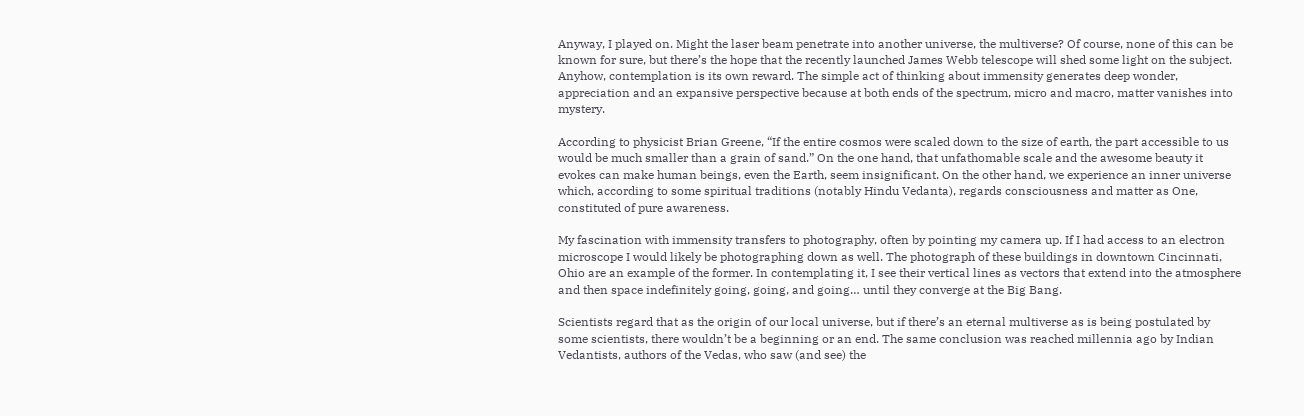Anyway, I played on. Might the laser beam penetrate into another universe, the multiverse? Of course, none of this can be known for sure, but there’s the hope that the recently launched James Webb telescope will shed some light on the subject.  Anyhow, contemplation is its own reward. The simple act of thinking about immensity generates deep wonder, appreciation and an expansive perspective because at both ends of the spectrum, micro and macro, matter vanishes into mystery.

According to physicist Brian Greene, “If the entire cosmos were scaled down to the size of earth, the part accessible to us would be much smaller than a grain of sand.” On the one hand, that unfathomable scale and the awesome beauty it evokes can make human beings, even the Earth, seem insignificant. On the other hand, we experience an inner universe which, according to some spiritual traditions (notably Hindu Vedanta), regards consciousness and matter as One, constituted of pure awareness.

My fascination with immensity transfers to photography, often by pointing my camera up. If I had access to an electron microscope I would likely be photographing down as well. The photograph of these buildings in downtown Cincinnati, Ohio are an example of the former. In contemplating it, I see their vertical lines as vectors that extend into the atmosphere and then space indefinitely going, going, and going… until they converge at the Big Bang.

Scientists regard that as the origin of our local universe, but if there’s an eternal multiverse as is being postulated by some scientists, there wouldn’t be a beginning or an end. The same conclusion was reached millennia ago by Indian Vedantists, authors of the Vedas, who saw (and see) the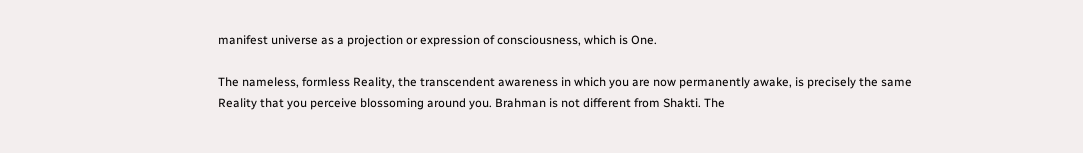manifest universe as a projection or expression of consciousness, which is One.

The nameless, formless Reality, the transcendent awareness in which you are now permanently awake, is precisely the same Reality that you perceive blossoming around you. Brahman is not different from Shakti. The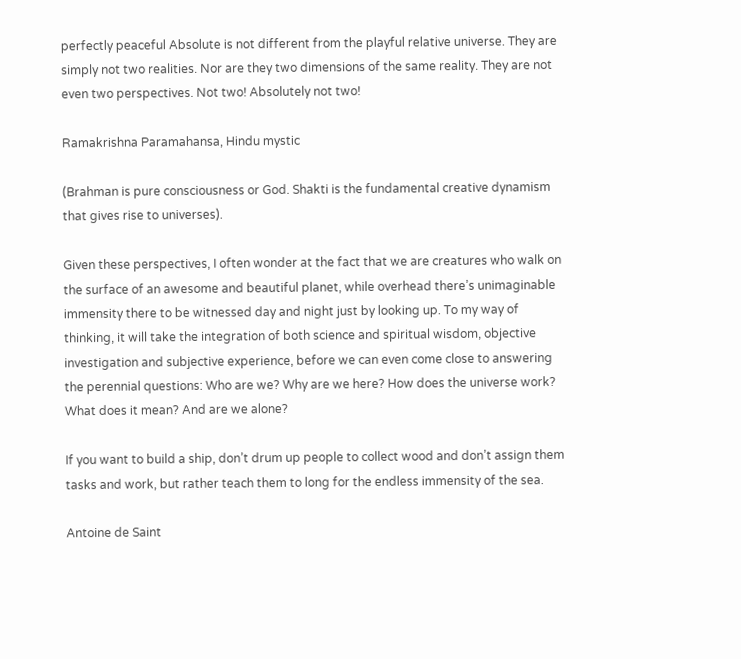perfectly peaceful Absolute is not different from the playful relative universe. They are simply not two realities. Nor are they two dimensions of the same reality. They are not even two perspectives. Not two! Absolutely not two!

Ramakrishna Paramahansa, Hindu mystic

(Brahman is pure consciousness or God. Shakti is the fundamental creative dynamism that gives rise to universes).

Given these perspectives, I often wonder at the fact that we are creatures who walk on the surface of an awesome and beautiful planet, while overhead there’s unimaginable immensity there to be witnessed day and night just by looking up. To my way of thinking, it will take the integration of both science and spiritual wisdom, objective investigation and subjective experience, before we can even come close to answering the perennial questions: Who are we? Why are we here? How does the universe work?  What does it mean? And are we alone?

If you want to build a ship, don’t drum up people to collect wood and don’t assign them tasks and work, but rather teach them to long for the endless immensity of the sea.

Antoine de Saint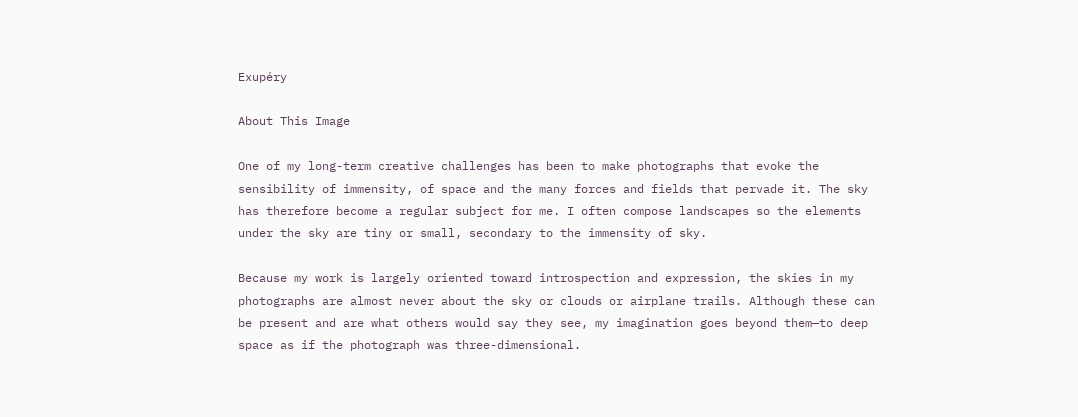Exupéry

About This Image

One of my long-term creative challenges has been to make photographs that evoke the sensibility of immensity, of space and the many forces and fields that pervade it. The sky has therefore become a regular subject for me. I often compose landscapes so the elements under the sky are tiny or small, secondary to the immensity of sky.

Because my work is largely oriented toward introspection and expression, the skies in my photographs are almost never about the sky or clouds or airplane trails. Although these can be present and are what others would say they see, my imagination goes beyond them—to deep space as if the photograph was three-dimensional.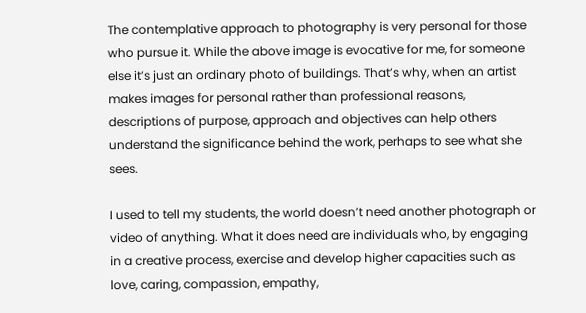The contemplative approach to photography is very personal for those who pursue it. While the above image is evocative for me, for someone else it’s just an ordinary photo of buildings. That’s why, when an artist makes images for personal rather than professional reasons, descriptions of purpose, approach and objectives can help others understand the significance behind the work, perhaps to see what she sees.

I used to tell my students, the world doesn’t need another photograph or video of anything. What it does need are individuals who, by engaging in a creative process, exercise and develop higher capacities such as love, caring, compassion, empathy,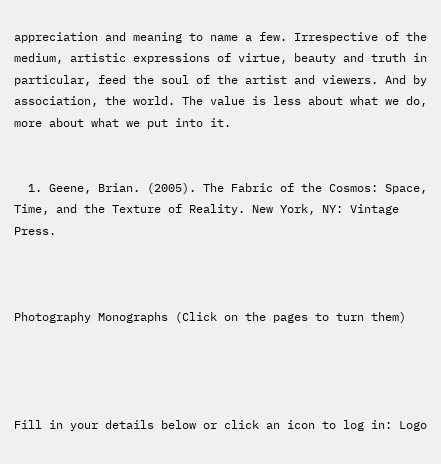appreciation and meaning to name a few. Irrespective of the medium, artistic expressions of virtue, beauty and truth in particular, feed the soul of the artist and viewers. And by association, the world. The value is less about what we do, more about what we put into it.


  1. Geene, Brian. (2005). The Fabric of the Cosmos: Space, Time, and the Texture of Reality. New York, NY: Vintage Press.



Photography Monographs (Click on the pages to turn them)




Fill in your details below or click an icon to log in: Logo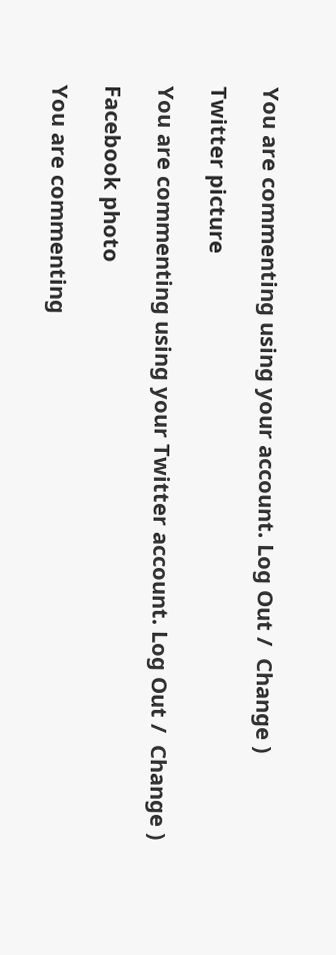You are commenting using your account. Log Out /  Change )

Twitter picture

You are commenting using your Twitter account. Log Out /  Change )

Facebook photo

You are commenting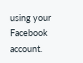using your Facebook account.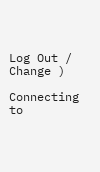Log Out /  Change )

Connecting to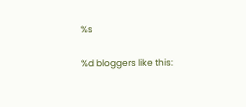%s

%d bloggers like this: